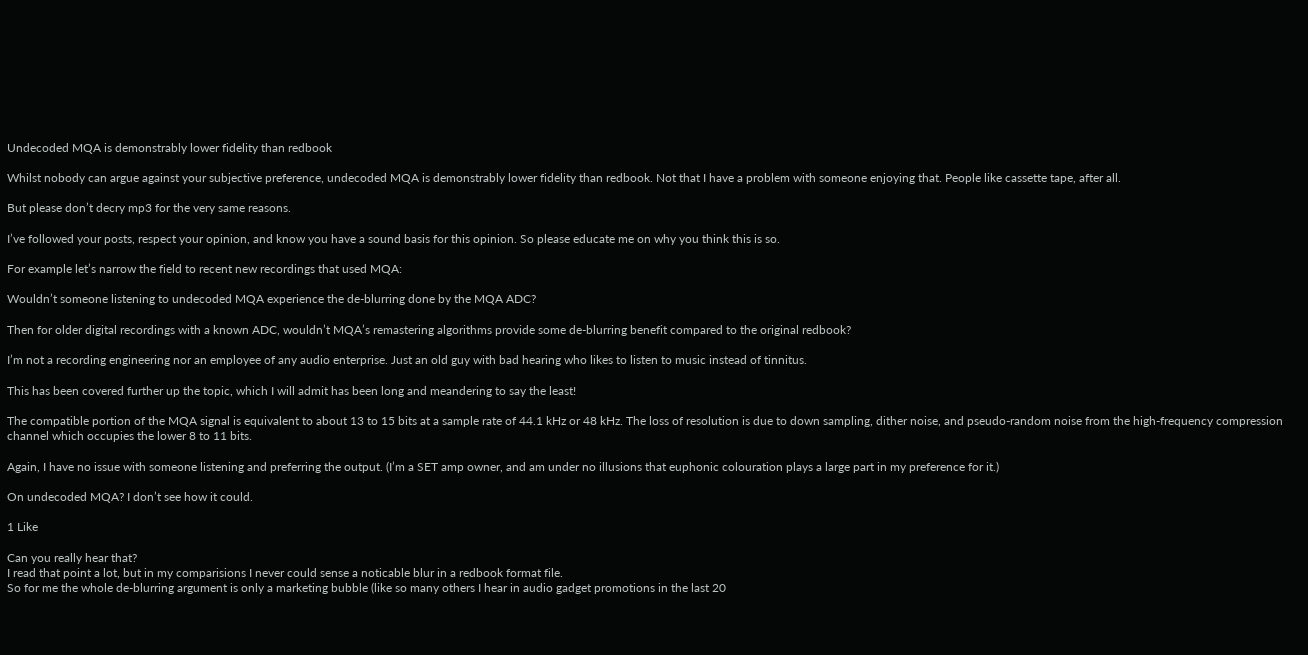Undecoded MQA is demonstrably lower fidelity than redbook

Whilst nobody can argue against your subjective preference, undecoded MQA is demonstrably lower fidelity than redbook. Not that I have a problem with someone enjoying that. People like cassette tape, after all.

But please don’t decry mp3 for the very same reasons.

I’ve followed your posts, respect your opinion, and know you have a sound basis for this opinion. So please educate me on why you think this is so.

For example let’s narrow the field to recent new recordings that used MQA:

Wouldn’t someone listening to undecoded MQA experience the de-blurring done by the MQA ADC?

Then for older digital recordings with a known ADC, wouldn’t MQA’s remastering algorithms provide some de-blurring benefit compared to the original redbook?

I’m not a recording engineering nor an employee of any audio enterprise. Just an old guy with bad hearing who likes to listen to music instead of tinnitus.

This has been covered further up the topic, which I will admit has been long and meandering to say the least!

The compatible portion of the MQA signal is equivalent to about 13 to 15 bits at a sample rate of 44.1 kHz or 48 kHz. The loss of resolution is due to down sampling, dither noise, and pseudo-random noise from the high-frequency compression channel which occupies the lower 8 to 11 bits.

Again, I have no issue with someone listening and preferring the output. (I’m a SET amp owner, and am under no illusions that euphonic colouration plays a large part in my preference for it.)

On undecoded MQA? I don’t see how it could.

1 Like

Can you really hear that?
I read that point a lot, but in my comparisions I never could sense a noticable blur in a redbook format file.
So for me the whole de-blurring argument is only a marketing bubble (like so many others I hear in audio gadget promotions in the last 20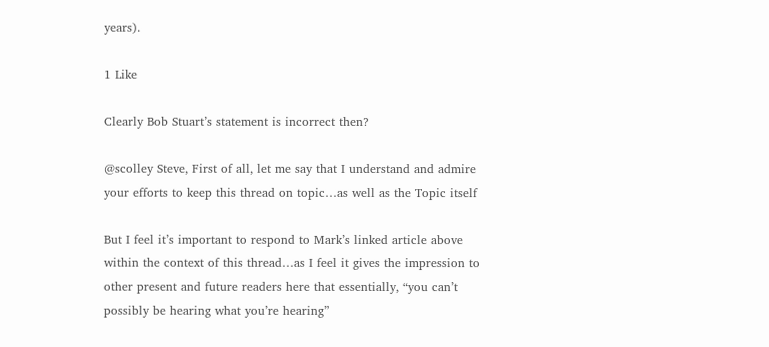years).

1 Like

Clearly Bob Stuart’s statement is incorrect then?

@scolley Steve, First of all, let me say that I understand and admire your efforts to keep this thread on topic…as well as the Topic itself

But I feel it’s important to respond to Mark’s linked article above within the context of this thread…as I feel it gives the impression to other present and future readers here that essentially, “you can’t possibly be hearing what you’re hearing”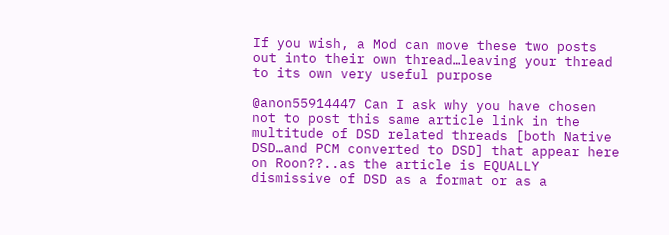If you wish, a Mod can move these two posts out into their own thread…leaving your thread to its own very useful purpose

@anon55914447 Can I ask why you have chosen not to post this same article link in the multitude of DSD related threads [both Native DSD…and PCM converted to DSD] that appear here on Roon??..as the article is EQUALLY dismissive of DSD as a format or as a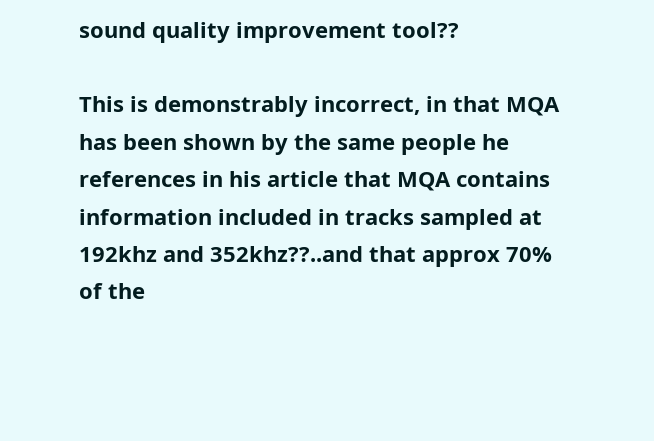sound quality improvement tool??

This is demonstrably incorrect, in that MQA has been shown by the same people he references in his article that MQA contains information included in tracks sampled at 192khz and 352khz??..and that approx 70% of the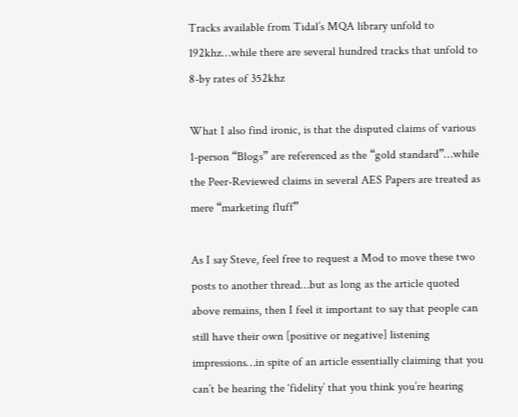Tracks available from Tidal’s MQA library unfold to 192khz…while there are several hundred tracks that unfold to 8-by rates of 352khz

What I also find ironic, is that the disputed claims of various 1-person “Blogs” are referenced as the “gold standard”…while the Peer-Reviewed claims in several AES Papers are treated as mere “marketing fluff”

As I say Steve, feel free to request a Mod to move these two posts to another thread…but as long as the article quoted above remains, then I feel it important to say that people can still have their own [positive or negative] listening impressions…in spite of an article essentially claiming that you can’t be hearing the ‘fidelity’ that you think you’re hearing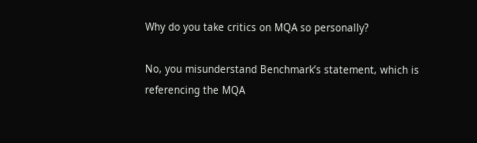Why do you take critics on MQA so personally?

No, you misunderstand Benchmark’s statement, which is referencing the MQA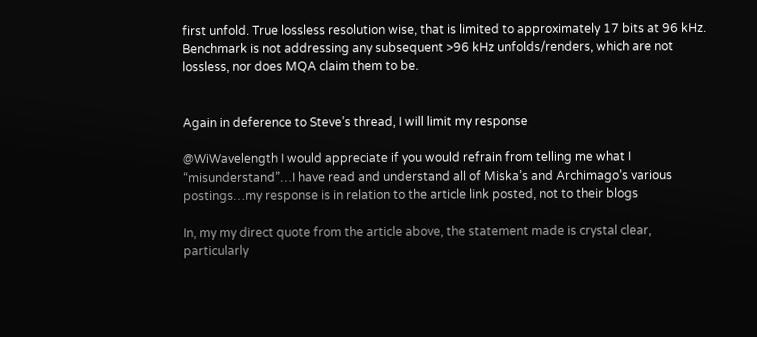first unfold. True lossless resolution wise, that is limited to approximately 17 bits at 96 kHz. Benchmark is not addressing any subsequent >96 kHz unfolds/renders, which are not lossless, nor does MQA claim them to be.


Again in deference to Steve’s thread, I will limit my response

@WiWavelength I would appreciate if you would refrain from telling me what I “misunderstand”…I have read and understand all of Miska’s and Archimago’s various postings…my response is in relation to the article link posted, not to their blogs

In, my my direct quote from the article above, the statement made is crystal clear, particularly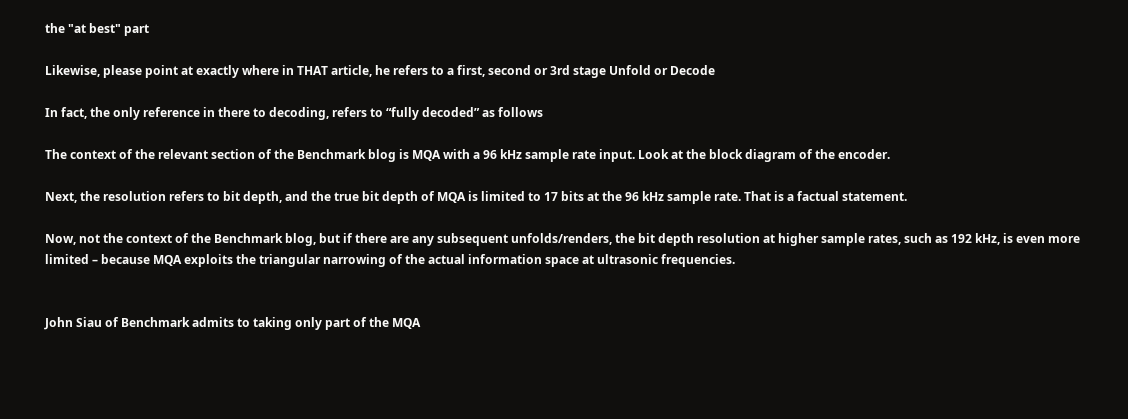the "at best" part

Likewise, please point at exactly where in THAT article, he refers to a first, second or 3rd stage Unfold or Decode

In fact, the only reference in there to decoding, refers to “fully decoded” as follows

The context of the relevant section of the Benchmark blog is MQA with a 96 kHz sample rate input. Look at the block diagram of the encoder.

Next, the resolution refers to bit depth, and the true bit depth of MQA is limited to 17 bits at the 96 kHz sample rate. That is a factual statement.

Now, not the context of the Benchmark blog, but if there are any subsequent unfolds/renders, the bit depth resolution at higher sample rates, such as 192 kHz, is even more limited – because MQA exploits the triangular narrowing of the actual information space at ultrasonic frequencies.


John Siau of Benchmark admits to taking only part of the MQA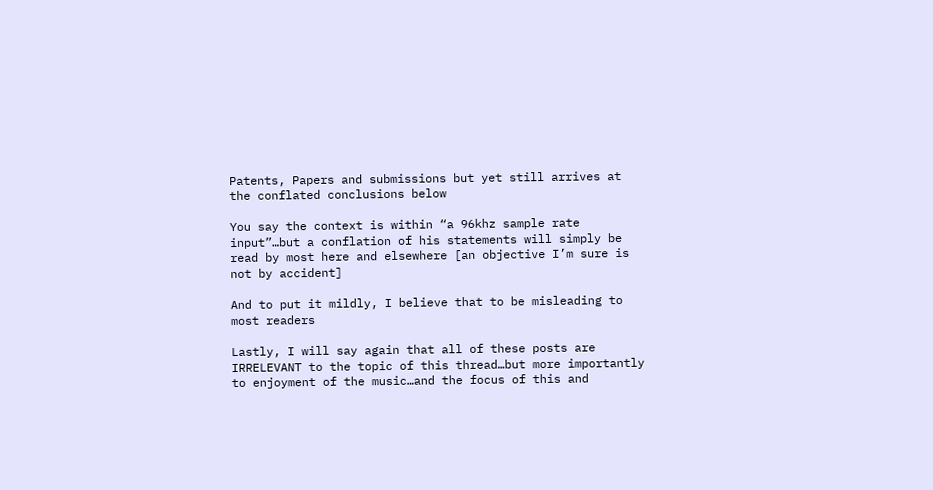Patents, Papers and submissions but yet still arrives at the conflated conclusions below

You say the context is within “a 96khz sample rate input”…but a conflation of his statements will simply be read by most here and elsewhere [an objective I’m sure is not by accident]

And to put it mildly, I believe that to be misleading to most readers

Lastly, I will say again that all of these posts are IRRELEVANT to the topic of this thread…but more importantly to enjoyment of the music…and the focus of this and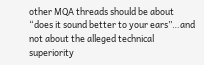other MQA threads should be about “does it sound better to your ears”…and not about the alleged technical superiority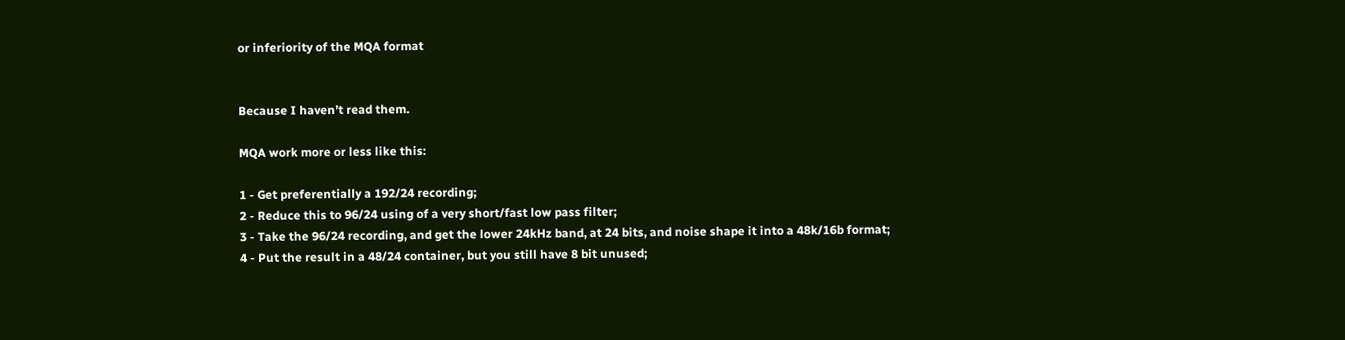or inferiority of the MQA format


Because I haven’t read them.

MQA work more or less like this:

1 - Get preferentially a 192/24 recording;
2 - Reduce this to 96/24 using of a very short/fast low pass filter;
3 - Take the 96/24 recording, and get the lower 24kHz band, at 24 bits, and noise shape it into a 48k/16b format;
4 - Put the result in a 48/24 container, but you still have 8 bit unused;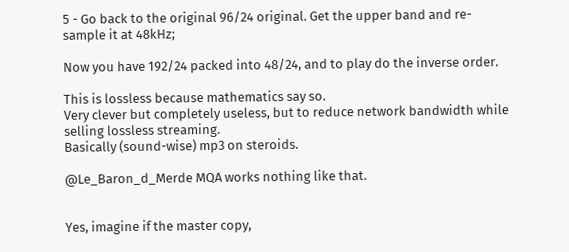5 - Go back to the original 96/24 original. Get the upper band and re-sample it at 48kHz;

Now you have 192/24 packed into 48/24, and to play do the inverse order.

This is lossless because mathematics say so.
Very clever but completely useless, but to reduce network bandwidth while selling lossless streaming.
Basically (sound-wise) mp3 on steroids.

@Le_Baron_d_Merde MQA works nothing like that.


Yes, imagine if the master copy,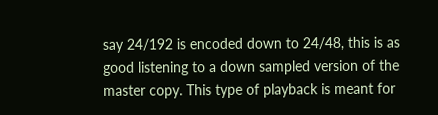say 24/192 is encoded down to 24/48, this is as good listening to a down sampled version of the master copy. This type of playback is meant for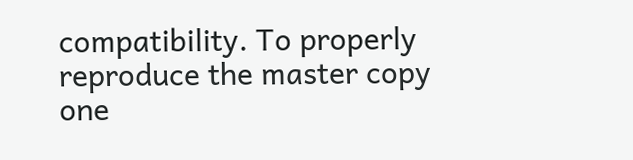compatibility. To properly reproduce the master copy one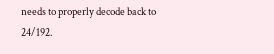needs to properly decode back to 24/192.